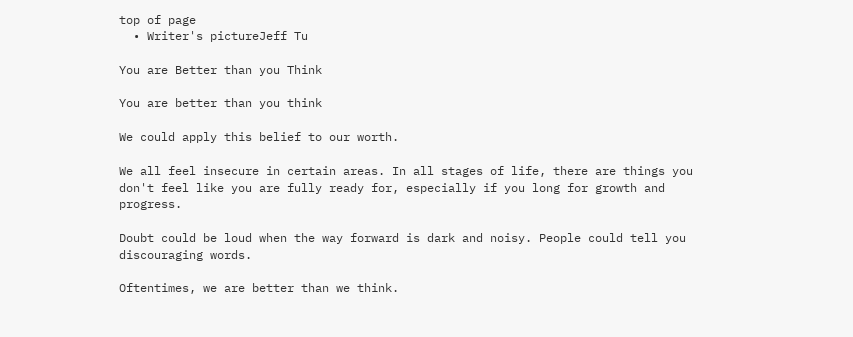top of page
  • Writer's pictureJeff Tu

You are Better than you Think

You are better than you think

We could apply this belief to our worth.

We all feel insecure in certain areas. In all stages of life, there are things you don't feel like you are fully ready for, especially if you long for growth and progress.

Doubt could be loud when the way forward is dark and noisy. People could tell you discouraging words.

Oftentimes, we are better than we think.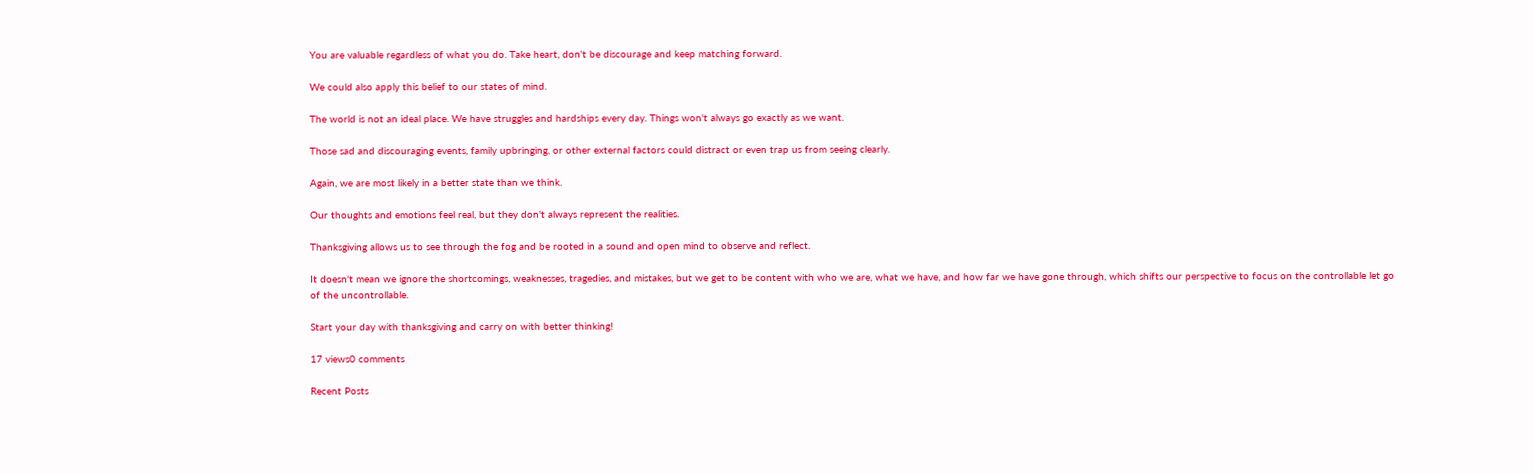You are valuable regardless of what you do. Take heart, don't be discourage and keep matching forward.

We could also apply this belief to our states of mind.

The world is not an ideal place. We have struggles and hardships every day. Things won't always go exactly as we want.

Those sad and discouraging events, family upbringing, or other external factors could distract or even trap us from seeing clearly.

Again, we are most likely in a better state than we think.

Our thoughts and emotions feel real, but they don't always represent the realities.

Thanksgiving allows us to see through the fog and be rooted in a sound and open mind to observe and reflect.

It doesn't mean we ignore the shortcomings, weaknesses, tragedies, and mistakes, but we get to be content with who we are, what we have, and how far we have gone through, which shifts our perspective to focus on the controllable let go of the uncontrollable.

Start your day with thanksgiving and carry on with better thinking!

17 views0 comments

Recent Posts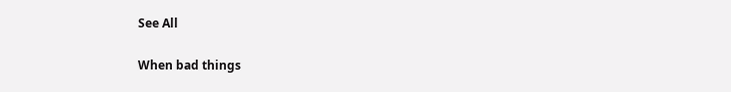See All

When bad things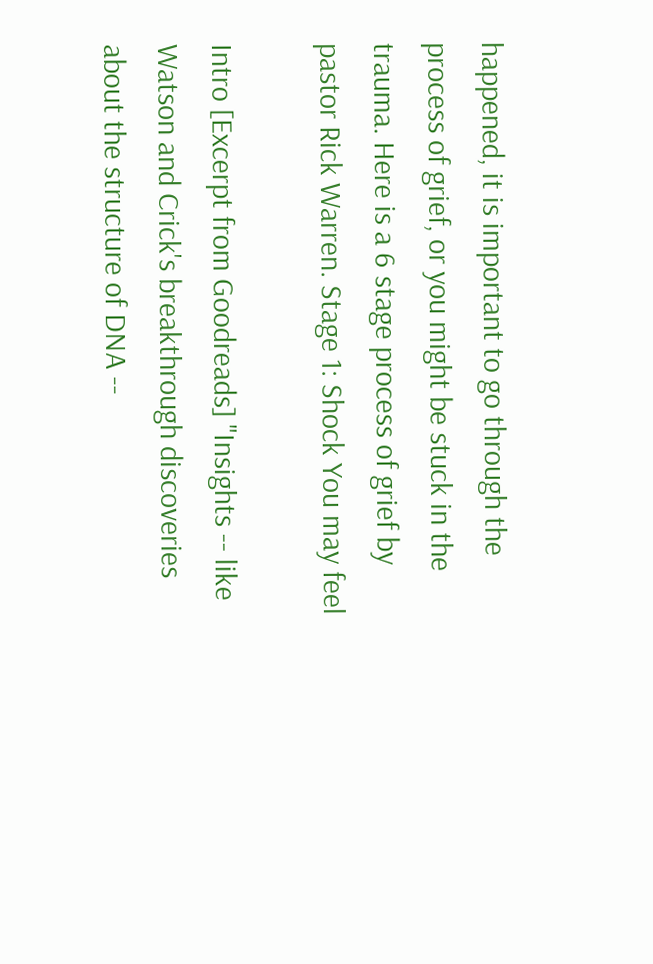happened, it is important to go through the process of grief, or you might be stuck in the trauma. Here is a 6 stage process of grief by pastor Rick Warren. Stage 1: Shock You may feel

Intro [Excerpt from Goodreads] "Insights -- like Watson and Crick's breakthrough discoveries about the structure of DNA --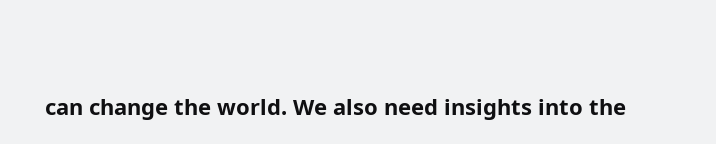can change the world. We also need insights into the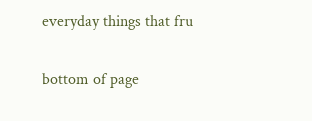everyday things that fru

bottom of page